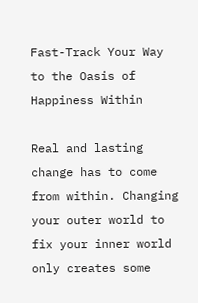Fast-Track Your Way to the Oasis of Happiness Within

Real and lasting change has to come from within. Changing your outer world to fix your inner world only creates some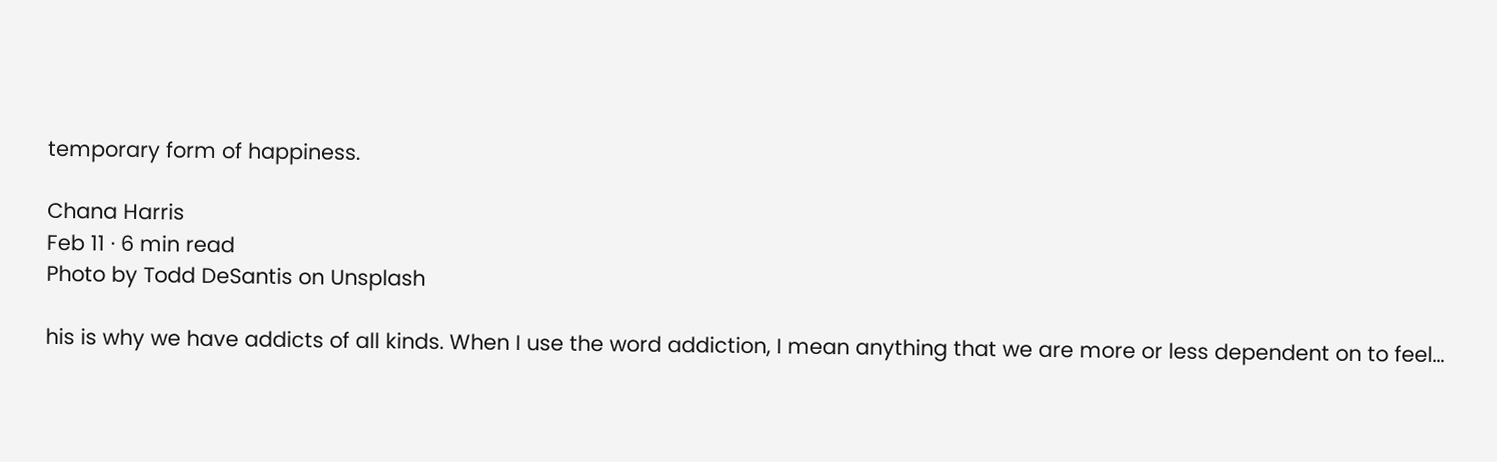temporary form of happiness.

Chana Harris
Feb 11 · 6 min read
Photo by Todd DeSantis on Unsplash

his is why we have addicts of all kinds. When I use the word addiction, I mean anything that we are more or less dependent on to feel…